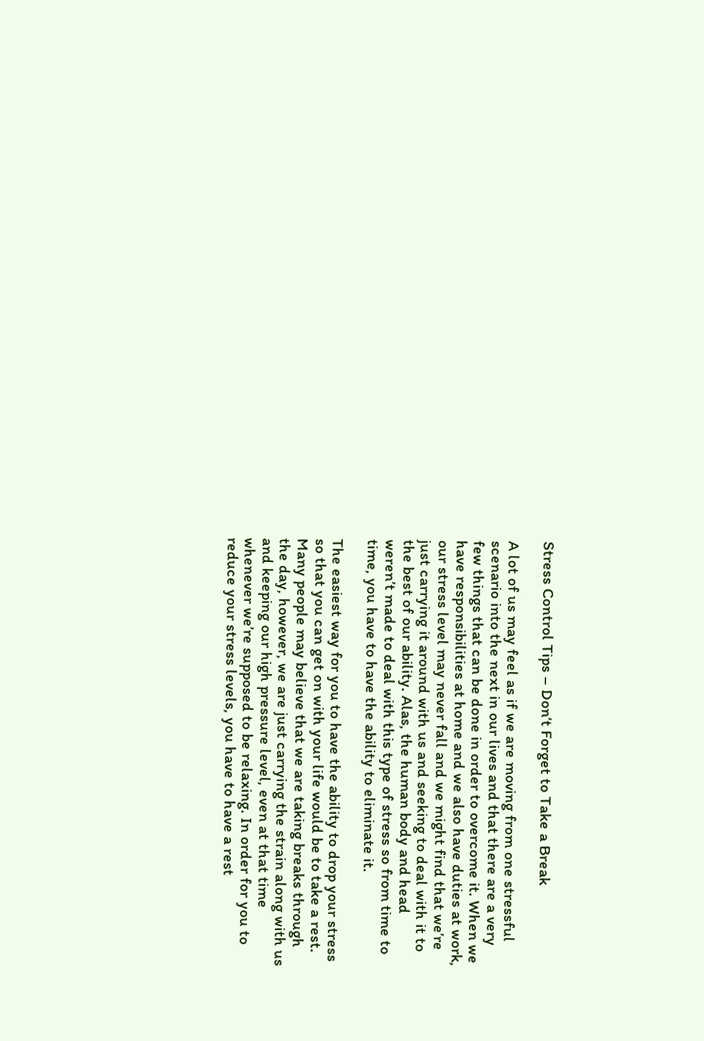Stress Control Tips – Don’t Forget to Take a Break

A lot of us may feel as if we are moving from one stressful scenario into the next in our lives and that there are a very few things that can be done in order to overcome it. When we have responsibilities at home and we also have duties at work, our stress level may never fall and we might find that we’re just carrying it around with us and seeking to deal with it to the best of our ability. Alas, the human body and head weren’t made to deal with this type of stress so from time to time, you have to have the ability to eliminate it.

The easiest way for you to have the ability to drop your stress so that you can get on with your life would be to take a rest. Many people may believe that we are taking breaks through the day, however, we are just carrying the strain along with us and keeping our high pressure level, even at that time whenever we’re supposed to be relaxing. In order for you to reduce your stress levels, you have to have a rest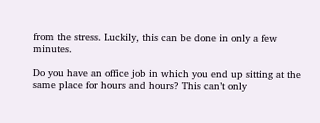from the stress. Luckily, this can be done in only a few minutes.

Do you have an office job in which you end up sitting at the same place for hours and hours? This can’t only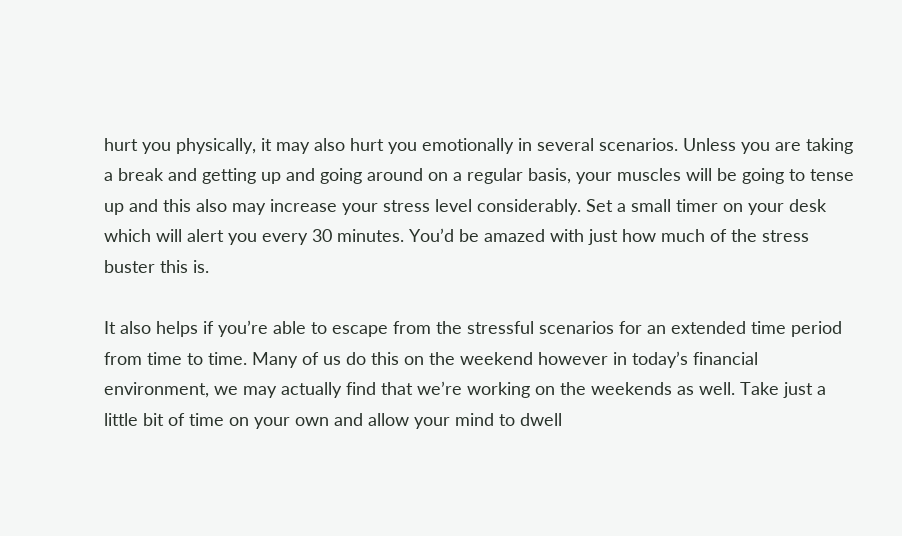hurt you physically, it may also hurt you emotionally in several scenarios. Unless you are taking a break and getting up and going around on a regular basis, your muscles will be going to tense up and this also may increase your stress level considerably. Set a small timer on your desk which will alert you every 30 minutes. You’d be amazed with just how much of the stress buster this is.

It also helps if you’re able to escape from the stressful scenarios for an extended time period from time to time. Many of us do this on the weekend however in today’s financial environment, we may actually find that we’re working on the weekends as well. Take just a little bit of time on your own and allow your mind to dwell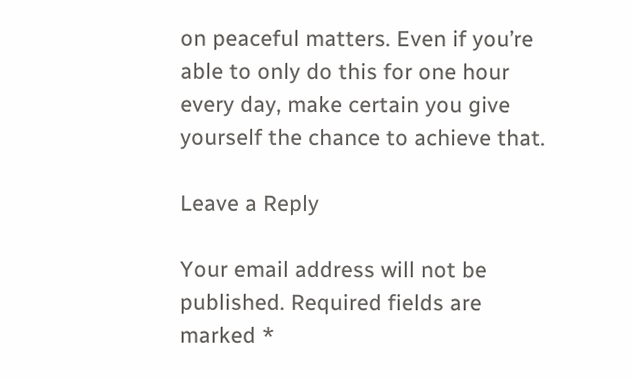on peaceful matters. Even if you’re able to only do this for one hour every day, make certain you give yourself the chance to achieve that.

Leave a Reply

Your email address will not be published. Required fields are marked *